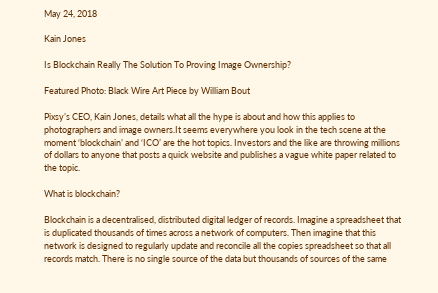May 24, 2018

Kain Jones

Is Blockchain Really The Solution To Proving Image Ownership?

Featured Photo: Black Wire Art Piece by William Bout

Pixsy’s CEO, Kain Jones, details what all the hype is about and how this applies to photographers and image owners.It seems everywhere you look in the tech scene at the moment ‘blockchain’ and ‘ICO’ are the hot topics. Investors and the like are throwing millions of dollars to anyone that posts a quick website and publishes a vague white paper related to the topic.

What is blockchain?

Blockchain is a decentralised, distributed digital ledger of records. Imagine a spreadsheet that is duplicated thousands of times across a network of computers. Then imagine that this network is designed to regularly update and reconcile all the copies spreadsheet so that all records match. There is no single source of the data but thousands of sources of the same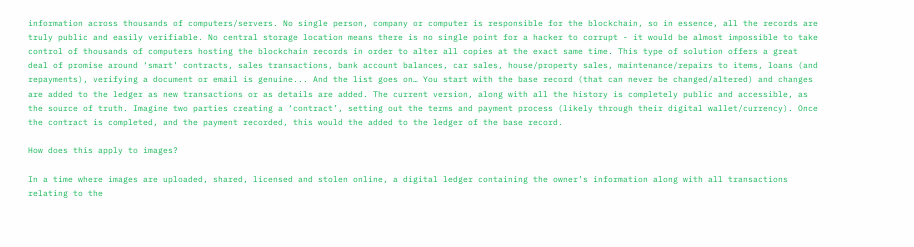information across thousands of computers/servers. No single person, company or computer is responsible for the blockchain, so in essence, all the records are truly public and easily verifiable. No central storage location means there is no single point for a hacker to corrupt - it would be almost impossible to take control of thousands of computers hosting the blockchain records in order to alter all copies at the exact same time. This type of solution offers a great deal of promise around ‘smart’ contracts, sales transactions, bank account balances, car sales, house/property sales, maintenance/repairs to items, loans (and repayments), verifying a document or email is genuine... And the list goes on… You start with the base record (that can never be changed/altered) and changes are added to the ledger as new transactions or as details are added. The current version, along with all the history is completely public and accessible, as the source of truth. Imagine two parties creating a ‘contract’, setting out the terms and payment process (likely through their digital wallet/currency). Once the contract is completed, and the payment recorded, this would the added to the ledger of the base record.

How does this apply to images?

In a time where images are uploaded, shared, licensed and stolen online, a digital ledger containing the owner’s information along with all transactions relating to the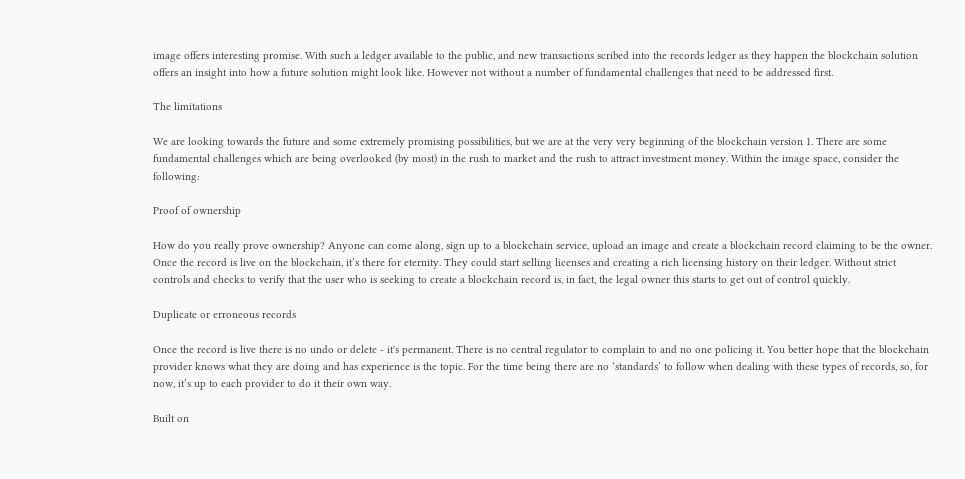image offers interesting promise. With such a ledger available to the public, and new transactions scribed into the records ledger as they happen the blockchain solution offers an insight into how a future solution might look like. However not without a number of fundamental challenges that need to be addressed first.

The limitations

We are looking towards the future and some extremely promising possibilities, but we are at the very very beginning of the blockchain version 1. There are some fundamental challenges which are being overlooked (by most) in the rush to market and the rush to attract investment money. Within the image space, consider the following:

Proof of ownership

How do you really prove ownership? Anyone can come along, sign up to a blockchain service, upload an image and create a blockchain record claiming to be the owner. Once the record is live on the blockchain, it’s there for eternity. They could start selling licenses and creating a rich licensing history on their ledger. Without strict controls and checks to verify that the user who is seeking to create a blockchain record is, in fact, the legal owner this starts to get out of control quickly.

Duplicate or erroneous records

Once the record is live there is no undo or delete - it's permanent. There is no central regulator to complain to and no one policing it. You better hope that the blockchain provider knows what they are doing and has experience is the topic. For the time being there are no ‘standards’ to follow when dealing with these types of records, so, for now, it’s up to each provider to do it their own way.

Built on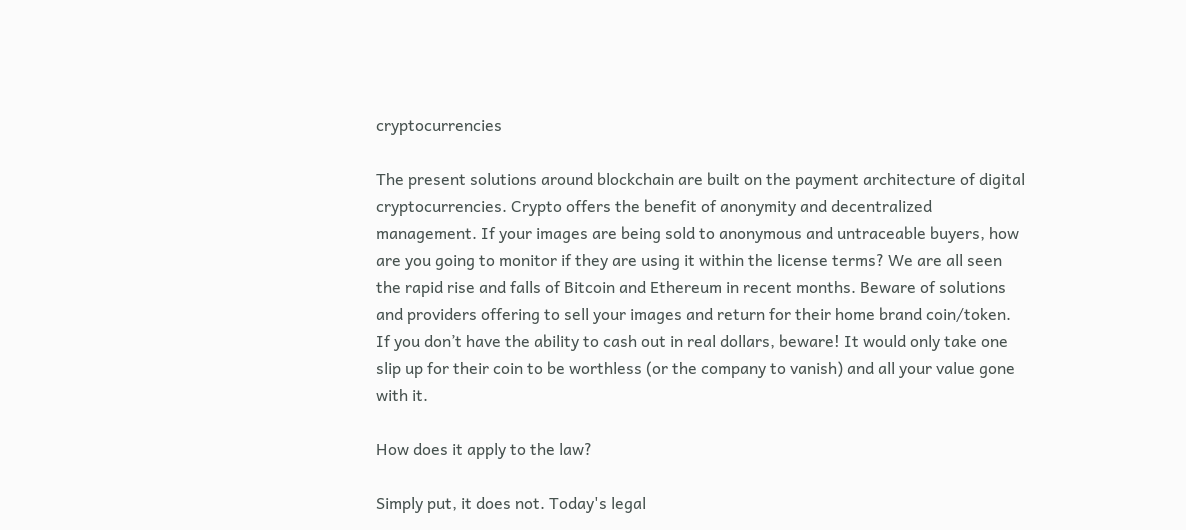cryptocurrencies

The present solutions around blockchain are built on the payment architecture of digital cryptocurrencies. Crypto offers the benefit of anonymity and decentralized management. If your images are being sold to anonymous and untraceable buyers, how are you going to monitor if they are using it within the license terms? We are all seen the rapid rise and falls of Bitcoin and Ethereum in recent months. Beware of solutions and providers offering to sell your images and return for their home brand coin/token. If you don’t have the ability to cash out in real dollars, beware! It would only take one slip up for their coin to be worthless (or the company to vanish) and all your value gone with it.

How does it apply to the law?

Simply put, it does not. Today's legal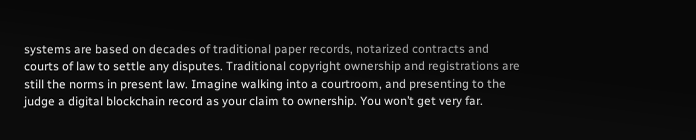systems are based on decades of traditional paper records, notarized contracts and courts of law to settle any disputes. Traditional copyright ownership and registrations are still the norms in present law. Imagine walking into a courtroom, and presenting to the judge a digital blockchain record as your claim to ownership. You won’t get very far.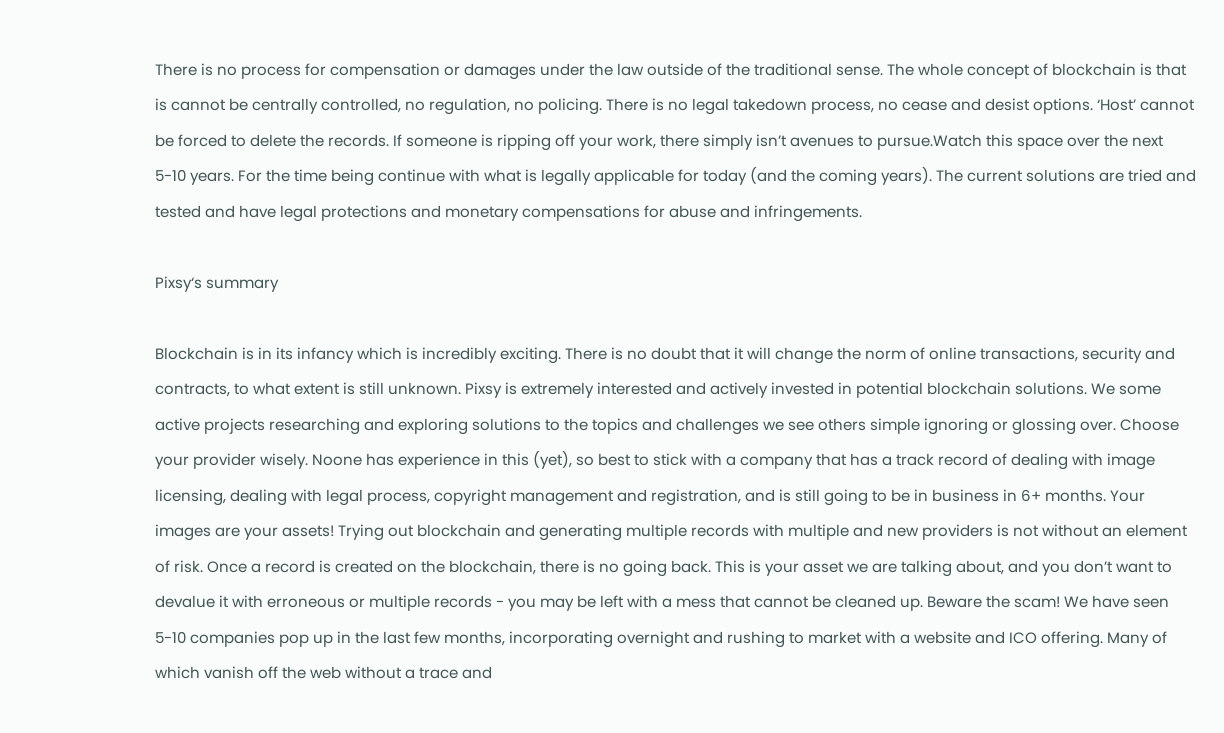There is no process for compensation or damages under the law outside of the traditional sense. The whole concept of blockchain is that is cannot be centrally controlled, no regulation, no policing. There is no legal takedown process, no cease and desist options. ‘Host’ cannot be forced to delete the records. If someone is ripping off your work, there simply isn’t avenues to pursue.Watch this space over the next 5-10 years. For the time being continue with what is legally applicable for today (and the coming years). The current solutions are tried and tested and have legal protections and monetary compensations for abuse and infringements.

Pixsy‘s summary

Blockchain is in its infancy which is incredibly exciting. There is no doubt that it will change the norm of online transactions, security and contracts, to what extent is still unknown. Pixsy is extremely interested and actively invested in potential blockchain solutions. We some active projects researching and exploring solutions to the topics and challenges we see others simple ignoring or glossing over. Choose your provider wisely. Noone has experience in this (yet), so best to stick with a company that has a track record of dealing with image licensing, dealing with legal process, copyright management and registration, and is still going to be in business in 6+ months. Your images are your assets! Trying out blockchain and generating multiple records with multiple and new providers is not without an element of risk. Once a record is created on the blockchain, there is no going back. This is your asset we are talking about, and you don’t want to devalue it with erroneous or multiple records - you may be left with a mess that cannot be cleaned up. Beware the scam! We have seen 5-10 companies pop up in the last few months, incorporating overnight and rushing to market with a website and ICO offering. Many of which vanish off the web without a trace and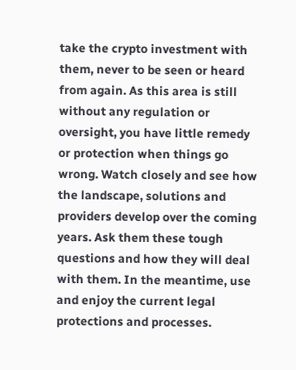take the crypto investment with them, never to be seen or heard from again. As this area is still without any regulation or oversight, you have little remedy or protection when things go wrong. Watch closely and see how the landscape, solutions and providers develop over the coming years. Ask them these tough questions and how they will deal with them. In the meantime, use and enjoy the current legal protections and processes.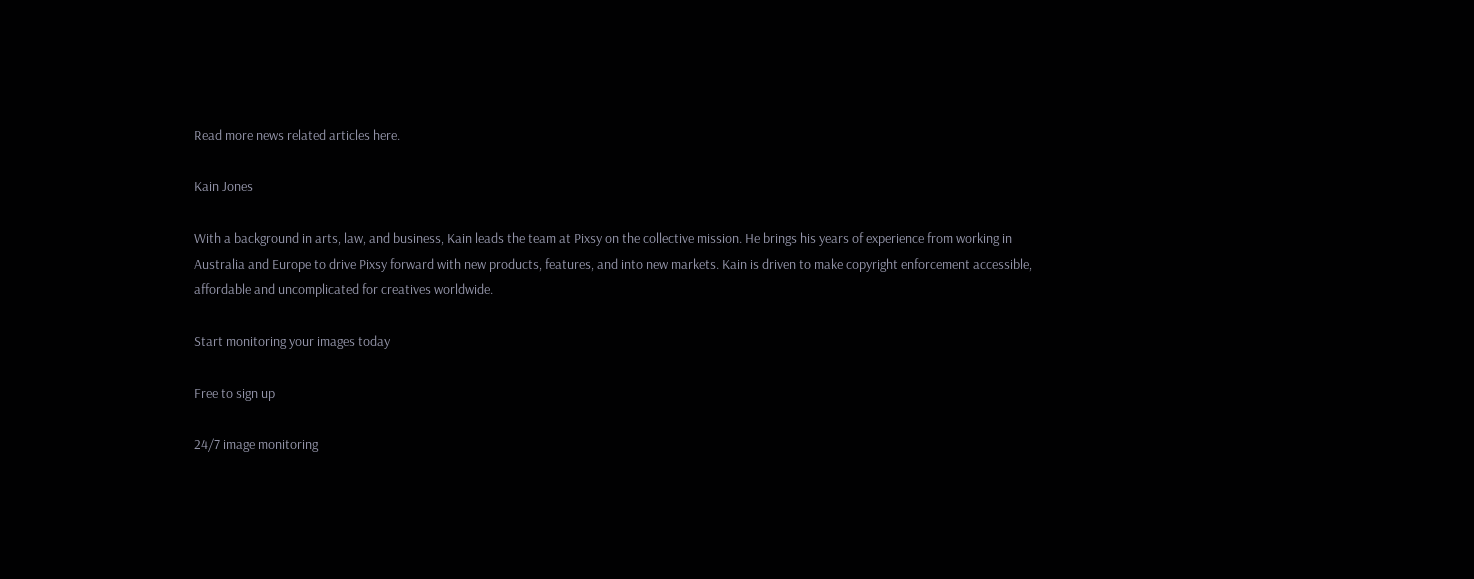Read more news related articles here.

Kain Jones

With a background in arts, law, and business, Kain leads the team at Pixsy on the collective mission. He brings his years of experience from working in Australia and Europe to drive Pixsy forward with new products, features, and into new markets. Kain is driven to make copyright enforcement accessible, affordable and uncomplicated for creatives worldwide.

Start monitoring your images today

Free to sign up

24/7 image monitoring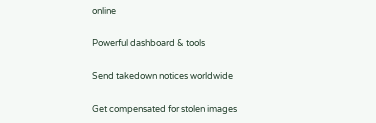online

Powerful dashboard & tools

Send takedown notices worldwide

Get compensated for stolen images